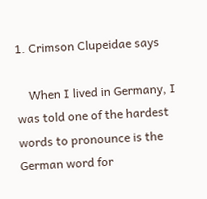1. Crimson Clupeidae says

    When I lived in Germany, I was told one of the hardest words to pronounce is the German word for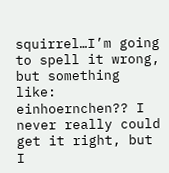squirrel…I’m going to spell it wrong, but something like: einhoernchen?? I never really could get it right, but I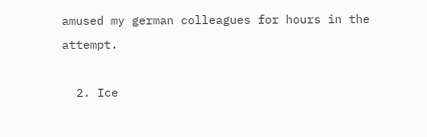amused my german colleagues for hours in the attempt.

  2. Ice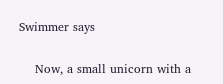Swimmer says

    Now, a small unicorn with a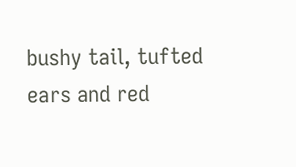bushy tail, tufted ears and red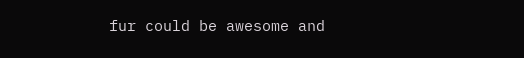fur could be awesome and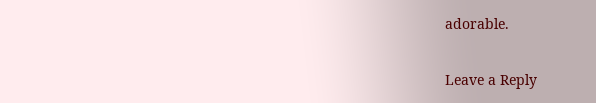adorable.

Leave a Reply